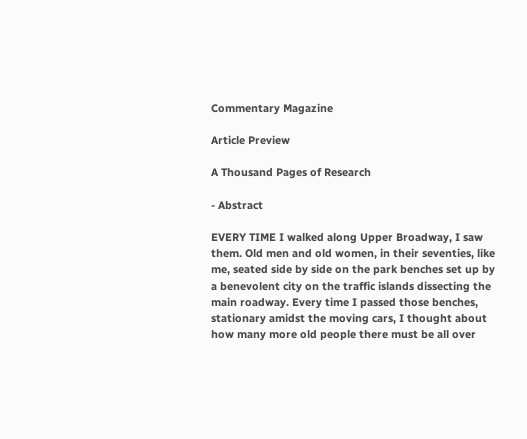Commentary Magazine

Article Preview

A Thousand Pages of Research

- Abstract

EVERY TIME I walked along Upper Broadway, I saw them. Old men and old women, in their seventies, like me, seated side by side on the park benches set up by a benevolent city on the traffic islands dissecting the main roadway. Every time I passed those benches, stationary amidst the moving cars, I thought about how many more old people there must be all over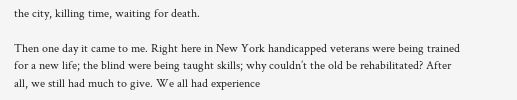the city, killing time, waiting for death.

Then one day it came to me. Right here in New York handicapped veterans were being trained for a new life; the blind were being taught skills; why couldn’t the old be rehabilitated? After all, we still had much to give. We all had experience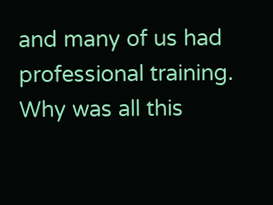and many of us had professional training. Why was all this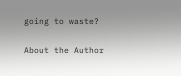going to waste?

About the Author